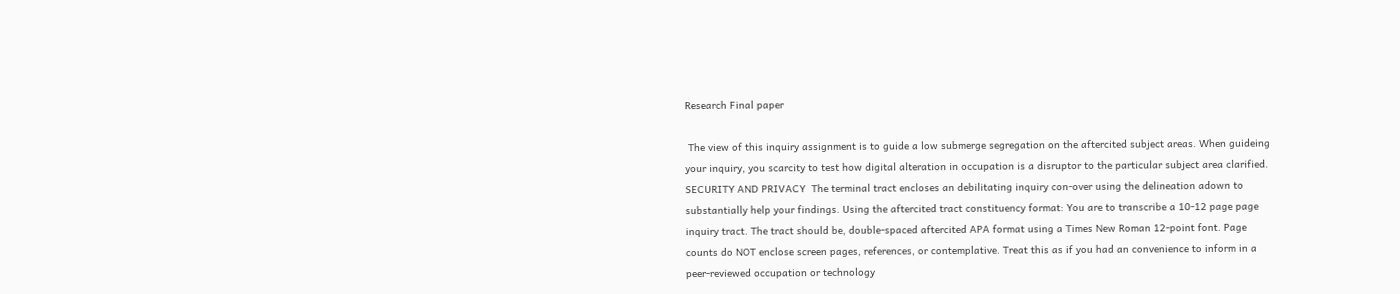Research Final paper

 The view of this inquiry assignment is to guide a low submerge segregation on the aftercited subject areas. When guideing your inquiry, you scarcity to test how digital alteration in occupation is a disruptor to the particular subject area clarified.  SECURITY AND PRIVACY  The terminal tract encloses an debilitating inquiry con-over using the delineation adown to substantially help your findings. Using the aftercited tract constituency format: You are to transcribe a 10-12 page page inquiry tract. The tract should be, double-spaced aftercited APA format using a Times New Roman 12-point font. Page counts do NOT enclose screen pages, references, or contemplative. Treat this as if you had an convenience to inform in a peer-reviewed occupation or technology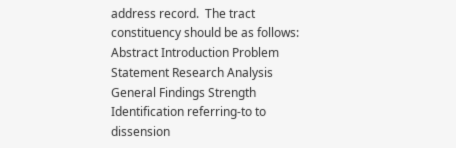address record.  The tract constituency should be as follows: Abstract Introduction Problem Statement Research Analysis General Findings Strength Identification referring-to to dissension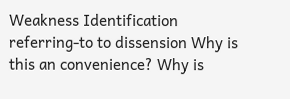Weakness Identification referring-to to dissension Why is this an convenience? Why is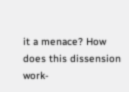it a menace? How does this dissension work-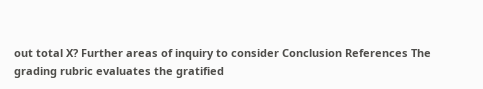out total X? Further areas of inquiry to consider Conclusion References The grading rubric evaluates the gratified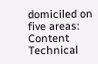domiciled on five areas: Content Technical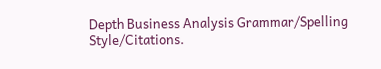Depth Business Analysis Grammar/Spelling Style/Citations.